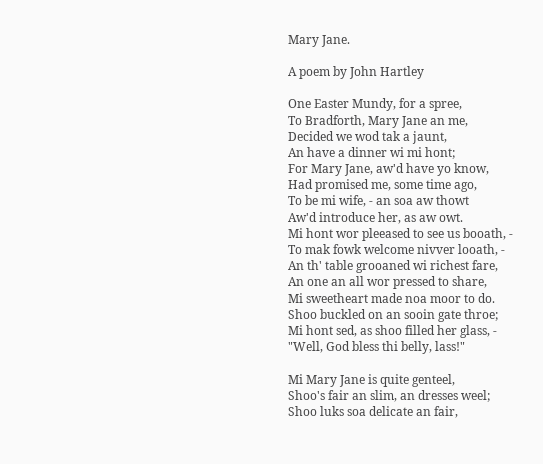Mary Jane.

A poem by John Hartley

One Easter Mundy, for a spree,
To Bradforth, Mary Jane an me,
Decided we wod tak a jaunt,
An have a dinner wi mi hont;
For Mary Jane, aw'd have yo know,
Had promised me, some time ago,
To be mi wife, - an soa aw thowt
Aw'd introduce her, as aw owt.
Mi hont wor pleeased to see us booath, -
To mak fowk welcome nivver looath, -
An th' table grooaned wi richest fare,
An one an all wor pressed to share,
Mi sweetheart made noa moor to do.
Shoo buckled on an sooin gate throe;
Mi hont sed, as shoo filled her glass, -
"Well, God bless thi belly, lass!"

Mi Mary Jane is quite genteel,
Shoo's fair an slim, an dresses weel;
Shoo luks soa delicate an fair,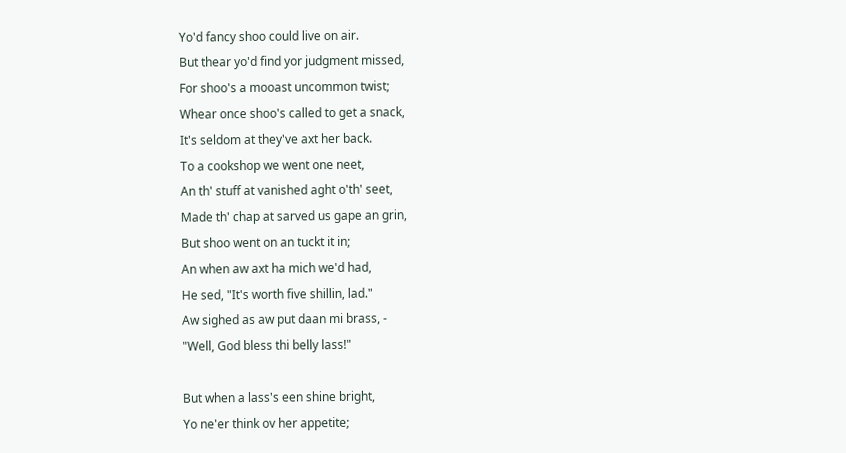Yo'd fancy shoo could live on air.
But thear yo'd find yor judgment missed,
For shoo's a mooast uncommon twist;
Whear once shoo's called to get a snack,
It's seldom at they've axt her back.
To a cookshop we went one neet,
An th' stuff at vanished aght o'th' seet,
Made th' chap at sarved us gape an grin,
But shoo went on an tuckt it in;
An when aw axt ha mich we'd had,
He sed, "It's worth five shillin, lad."
Aw sighed as aw put daan mi brass, -
"Well, God bless thi belly lass!"

But when a lass's een shine bright,
Yo ne'er think ov her appetite;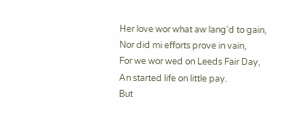Her love wor what aw lang'd to gain,
Nor did mi efforts prove in vain,
For we wor wed on Leeds Fair Day,
An started life on little pay.
But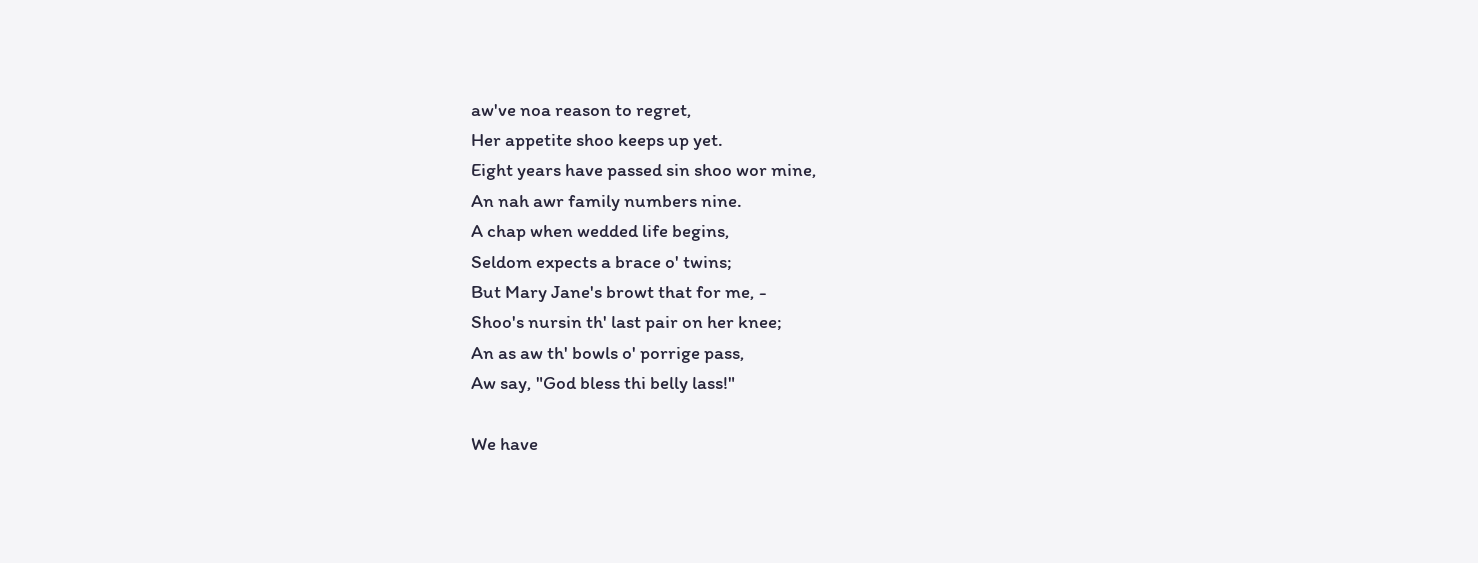aw've noa reason to regret,
Her appetite shoo keeps up yet.
Eight years have passed sin shoo wor mine,
An nah awr family numbers nine.
A chap when wedded life begins,
Seldom expects a brace o' twins;
But Mary Jane's browt that for me, -
Shoo's nursin th' last pair on her knee;
An as aw th' bowls o' porrige pass,
Aw say, "God bless thi belly lass!"

We have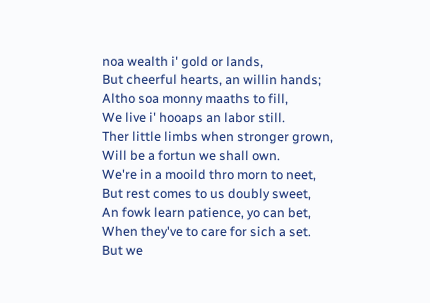noa wealth i' gold or lands,
But cheerful hearts, an willin hands;
Altho soa monny maaths to fill,
We live i' hooaps an labor still.
Ther little limbs when stronger grown,
Will be a fortun we shall own.
We're in a mooild thro morn to neet,
But rest comes to us doubly sweet,
An fowk learn patience, yo can bet,
When they've to care for sich a set.
But we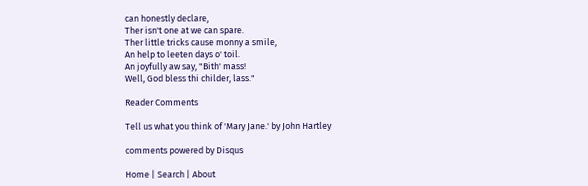can honestly declare,
Ther isn't one at we can spare.
Ther little tricks cause monny a smile,
An help to leeten days o' toil.
An joyfully aw say, "Bith' mass!
Well, God bless thi childer, lass."

Reader Comments

Tell us what you think of 'Mary Jane.' by John Hartley

comments powered by Disqus

Home | Search | About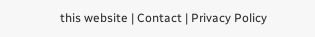this website | Contact | Privacy Policy